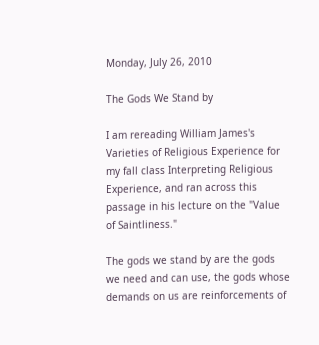Monday, July 26, 2010

The Gods We Stand by

I am rereading William James's Varieties of Religious Experience for my fall class Interpreting Religious Experience, and ran across this passage in his lecture on the "Value of Saintliness."

The gods we stand by are the gods we need and can use, the gods whose demands on us are reinforcements of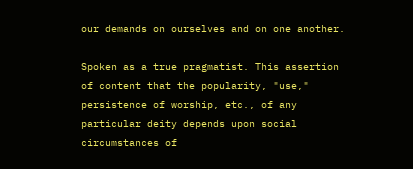our demands on ourselves and on one another.

Spoken as a true pragmatist. This assertion of content that the popularity, "use," persistence of worship, etc., of any particular deity depends upon social circumstances of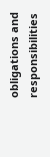obligations and responsibilities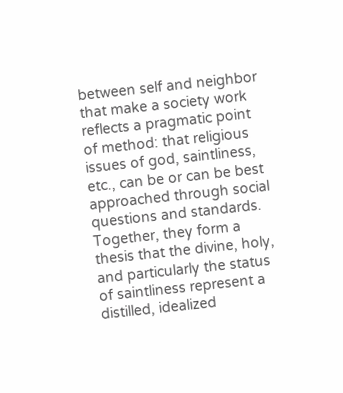between self and neighbor that make a society work reflects a pragmatic point of method: that religious issues of god, saintliness, etc., can be or can be best approached through social questions and standards. Together, they form a thesis that the divine, holy, and particularly the status of saintliness represent a distilled, idealized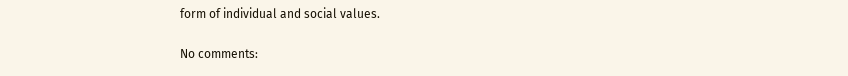form of individual and social values.

No comments: